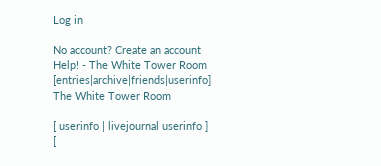Log in

No account? Create an account
Help! - The White Tower Room [entries|archive|friends|userinfo]
The White Tower Room

[ userinfo | livejournal userinfo ]
[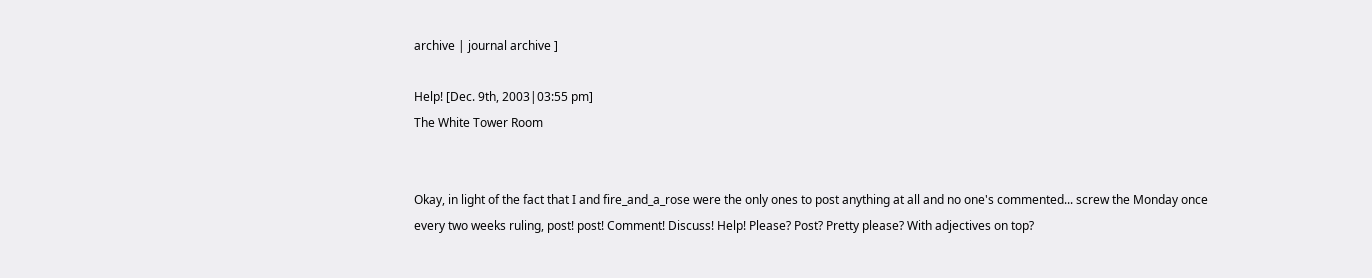archive | journal archive ]

Help! [Dec. 9th, 2003|03:55 pm]
The White Tower Room


Okay, in light of the fact that I and fire_and_a_rose were the only ones to post anything at all and no one's commented... screw the Monday once every two weeks ruling, post! post! Comment! Discuss! Help! Please? Post? Pretty please? With adjectives on top?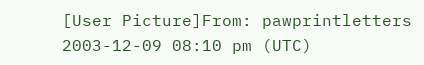[User Picture]From: pawprintletters
2003-12-09 08:10 pm (UTC)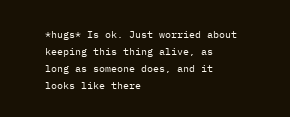*hugs* Is ok. Just worried about keeping this thing alive, as long as someone does, and it looks like there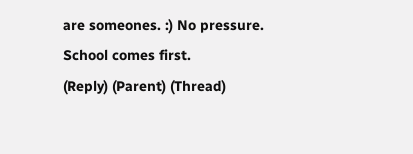are someones. :) No pressure. School comes first.
(Reply) (Parent) (Thread)